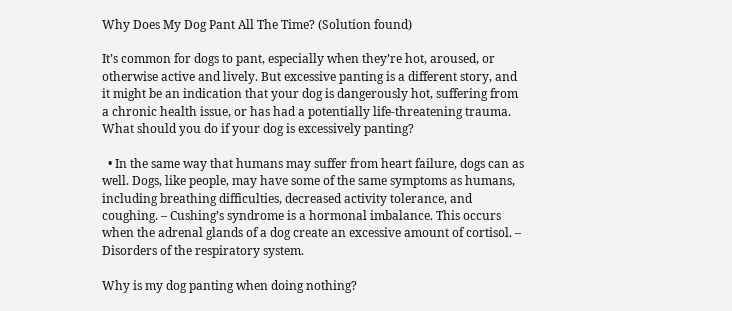Why Does My Dog Pant All The Time? (Solution found)

It’s common for dogs to pant, especially when they’re hot, aroused, or otherwise active and lively. But excessive panting is a different story, and it might be an indication that your dog is dangerously hot, suffering from a chronic health issue, or has had a potentially life-threatening trauma.
What should you do if your dog is excessively panting?

  • In the same way that humans may suffer from heart failure, dogs can as well. Dogs, like people, may have some of the same symptoms as humans, including breathing difficulties, decreased activity tolerance, and coughing. – Cushing’s syndrome is a hormonal imbalance. This occurs when the adrenal glands of a dog create an excessive amount of cortisol. – Disorders of the respiratory system.

Why is my dog panting when doing nothing?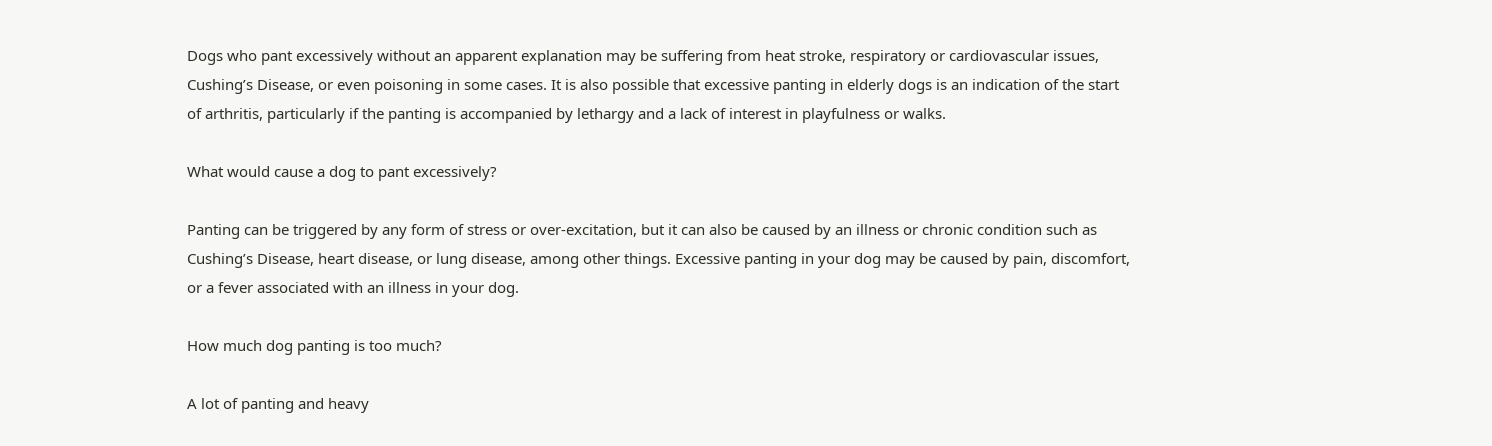Dogs who pant excessively without an apparent explanation may be suffering from heat stroke, respiratory or cardiovascular issues, Cushing’s Disease, or even poisoning in some cases. It is also possible that excessive panting in elderly dogs is an indication of the start of arthritis, particularly if the panting is accompanied by lethargy and a lack of interest in playfulness or walks.

What would cause a dog to pant excessively?

Panting can be triggered by any form of stress or over-excitation, but it can also be caused by an illness or chronic condition such as Cushing’s Disease, heart disease, or lung disease, among other things. Excessive panting in your dog may be caused by pain, discomfort, or a fever associated with an illness in your dog.

How much dog panting is too much?

A lot of panting and heavy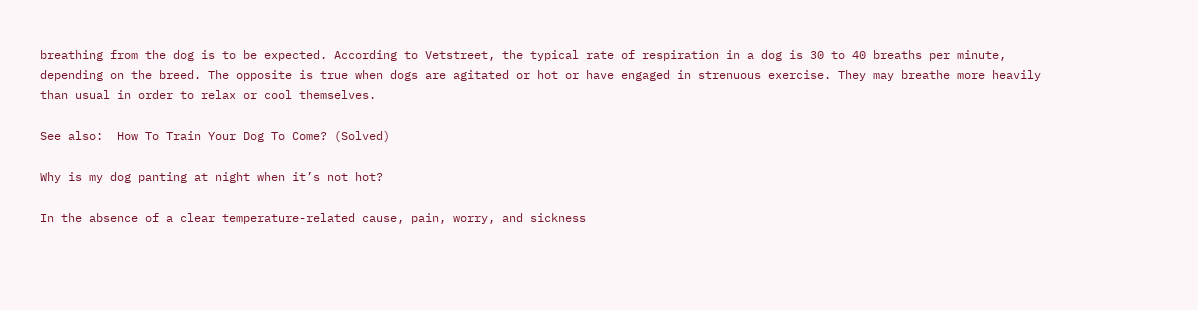breathing from the dog is to be expected. According to Vetstreet, the typical rate of respiration in a dog is 30 to 40 breaths per minute, depending on the breed. The opposite is true when dogs are agitated or hot or have engaged in strenuous exercise. They may breathe more heavily than usual in order to relax or cool themselves.

See also:  How To Train Your Dog To Come? (Solved)

Why is my dog panting at night when it’s not hot?

In the absence of a clear temperature-related cause, pain, worry, and sickness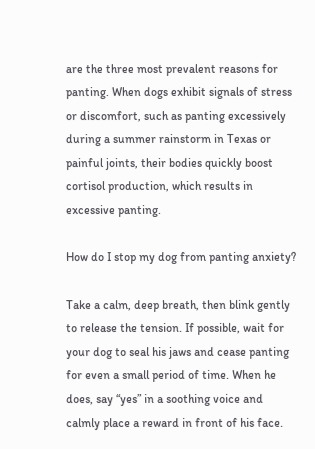are the three most prevalent reasons for panting. When dogs exhibit signals of stress or discomfort, such as panting excessively during a summer rainstorm in Texas or painful joints, their bodies quickly boost cortisol production, which results in excessive panting.

How do I stop my dog from panting anxiety?

Take a calm, deep breath, then blink gently to release the tension. If possible, wait for your dog to seal his jaws and cease panting for even a small period of time. When he does, say “yes” in a soothing voice and calmly place a reward in front of his face.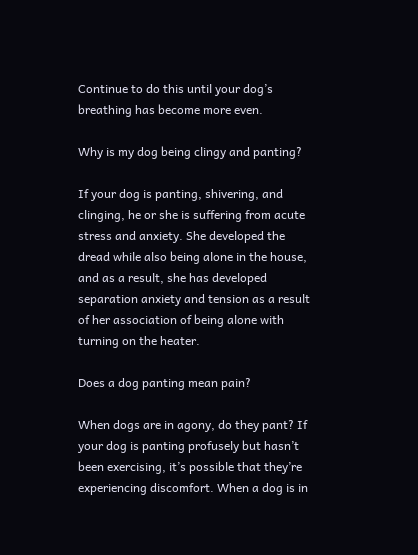Continue to do this until your dog’s breathing has become more even.

Why is my dog being clingy and panting?

If your dog is panting, shivering, and clinging, he or she is suffering from acute stress and anxiety. She developed the dread while also being alone in the house, and as a result, she has developed separation anxiety and tension as a result of her association of being alone with turning on the heater.

Does a dog panting mean pain?

When dogs are in agony, do they pant? If your dog is panting profusely but hasn’t been exercising, it’s possible that they’re experiencing discomfort. When a dog is in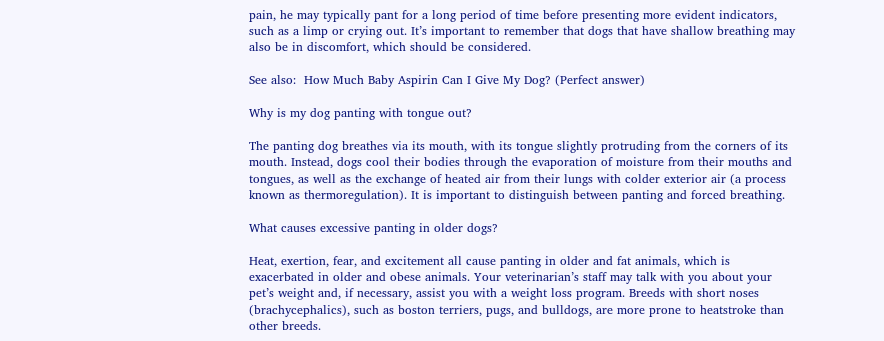pain, he may typically pant for a long period of time before presenting more evident indicators, such as a limp or crying out. It’s important to remember that dogs that have shallow breathing may also be in discomfort, which should be considered.

See also:  How Much Baby Aspirin Can I Give My Dog? (Perfect answer)

Why is my dog panting with tongue out?

The panting dog breathes via its mouth, with its tongue slightly protruding from the corners of its mouth. Instead, dogs cool their bodies through the evaporation of moisture from their mouths and tongues, as well as the exchange of heated air from their lungs with colder exterior air (a process known as thermoregulation). It is important to distinguish between panting and forced breathing.

What causes excessive panting in older dogs?

Heat, exertion, fear, and excitement all cause panting in older and fat animals, which is exacerbated in older and obese animals. Your veterinarian’s staff may talk with you about your pet’s weight and, if necessary, assist you with a weight loss program. Breeds with short noses (brachycephalics), such as boston terriers, pugs, and bulldogs, are more prone to heatstroke than other breeds.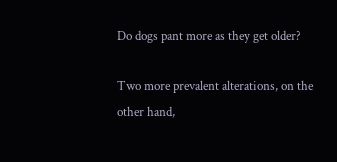Do dogs pant more as they get older?

Two more prevalent alterations, on the other hand,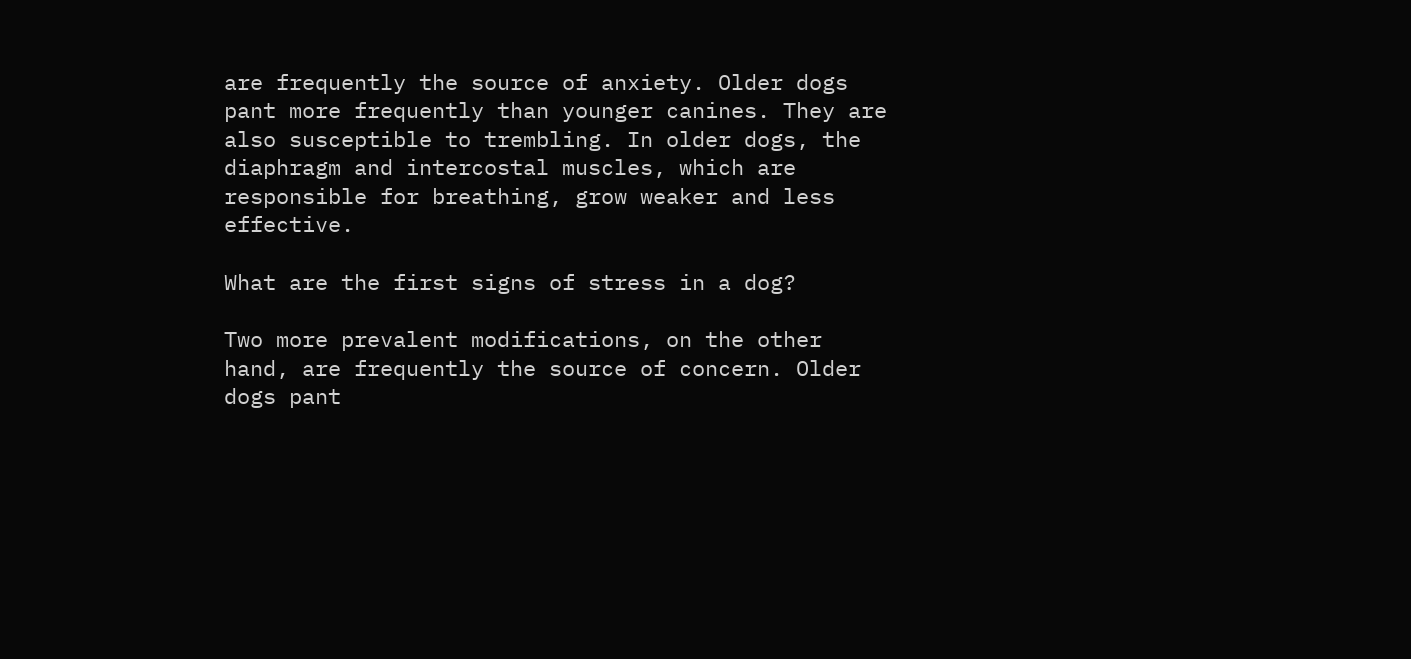are frequently the source of anxiety. Older dogs pant more frequently than younger canines. They are also susceptible to trembling. In older dogs, the diaphragm and intercostal muscles, which are responsible for breathing, grow weaker and less effective.

What are the first signs of stress in a dog?

Two more prevalent modifications, on the other hand, are frequently the source of concern. Older dogs pant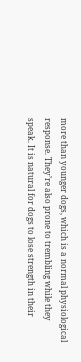more than younger dogs, which is a normal physiological response. They’re also prone to trembling while they speak. It is natural for dogs to lose strength in their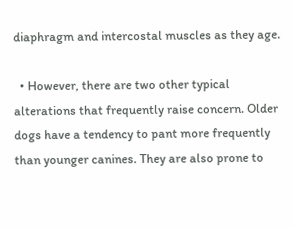diaphragm and intercostal muscles as they age.

  • However, there are two other typical alterations that frequently raise concern. Older dogs have a tendency to pant more frequently than younger canines. They are also prone to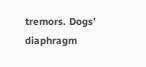tremors. Dogs’ diaphragm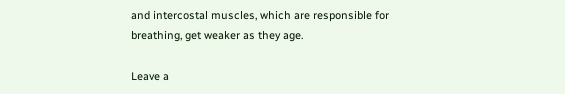and intercostal muscles, which are responsible for breathing, get weaker as they age.

Leave a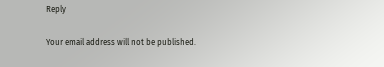Reply

Your email address will not be published.